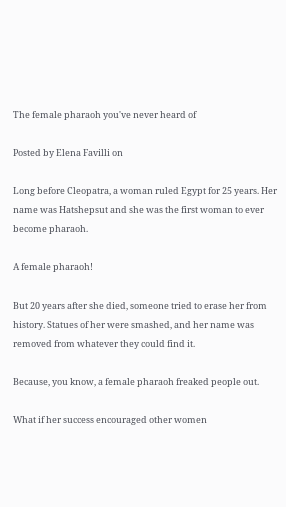The female pharaoh you've never heard of

Posted by Elena Favilli on

Long before Cleopatra, a woman ruled Egypt for 25 years. Her name was Hatshepsut and she was the first woman to ever become pharaoh.

A female pharaoh!

But 20 years after she died, someone tried to erase her from history. Statues of her were smashed, and her name was removed from whatever they could find it.

Because, you know, a female pharaoh freaked people out.

What if her success encouraged other women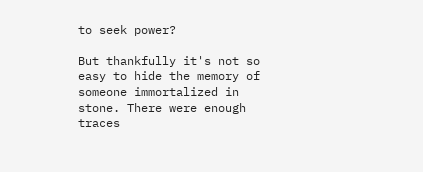to seek power?

But thankfully it's not so easy to hide the memory of someone immortalized in stone. There were enough traces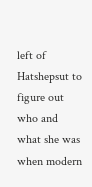left of Hatshepsut to figure out who and what she was when modern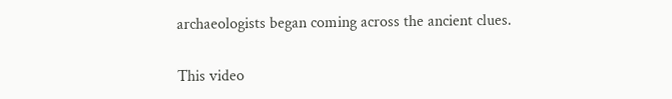archaeologists began coming across the ancient clues.

This video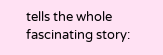tells the whole fascinating story: